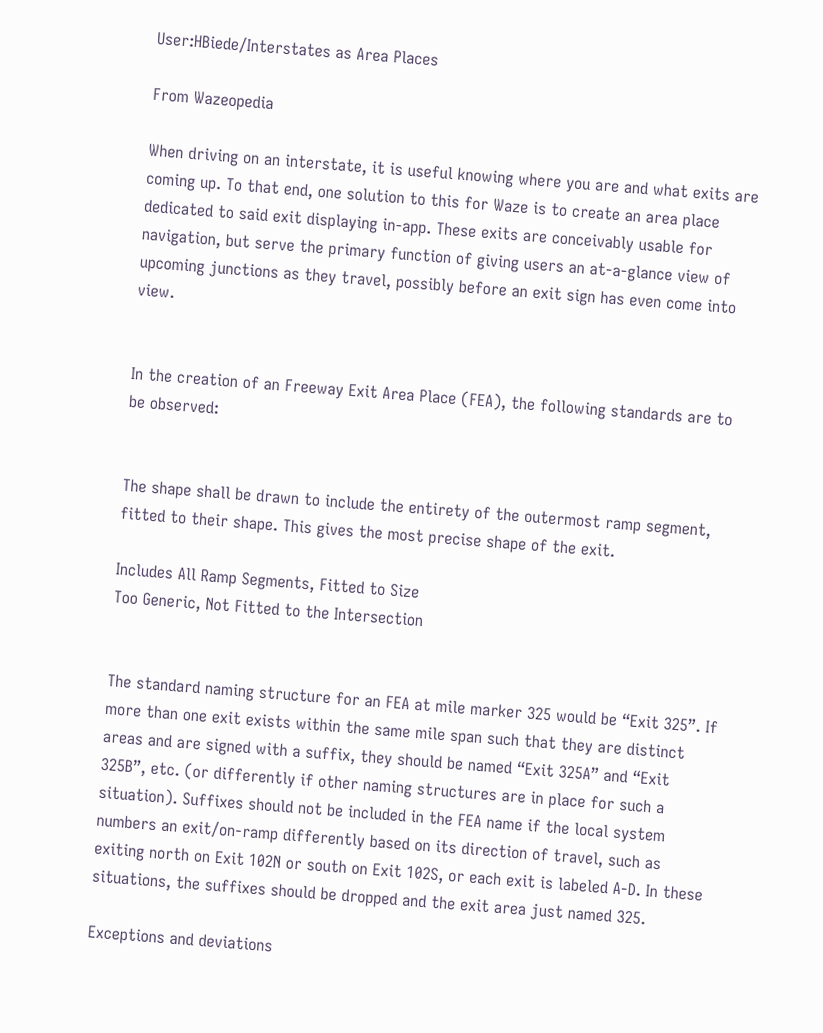User:HBiede/Interstates as Area Places

From Wazeopedia

When driving on an interstate, it is useful knowing where you are and what exits are coming up. To that end, one solution to this for Waze is to create an area place dedicated to said exit displaying in-app. These exits are conceivably usable for navigation, but serve the primary function of giving users an at-a-glance view of upcoming junctions as they travel, possibly before an exit sign has even come into view.


In the creation of an Freeway Exit Area Place (FEA), the following standards are to be observed:


The shape shall be drawn to include the entirety of the outermost ramp segment, fitted to their shape. This gives the most precise shape of the exit.

Includes All Ramp Segments, Fitted to Size
Too Generic, Not Fitted to the Intersection


The standard naming structure for an FEA at mile marker 325 would be “Exit 325”. If more than one exit exists within the same mile span such that they are distinct areas and are signed with a suffix, they should be named “Exit 325A” and “Exit 325B”, etc. (or differently if other naming structures are in place for such a situation). Suffixes should not be included in the FEA name if the local system numbers an exit/on-ramp differently based on its direction of travel, such as exiting north on Exit 102N or south on Exit 102S, or each exit is labeled A-D. In these situations, the suffixes should be dropped and the exit area just named 325.

Exceptions and deviations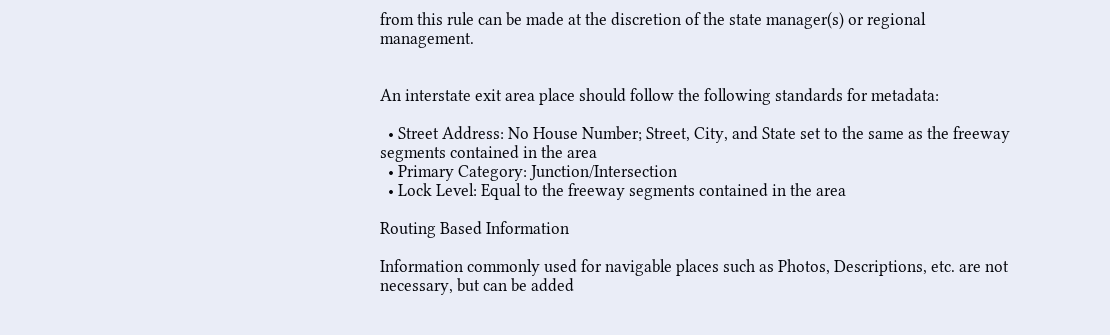from this rule can be made at the discretion of the state manager(s) or regional management.


An interstate exit area place should follow the following standards for metadata:

  • Street Address: No House Number; Street, City, and State set to the same as the freeway segments contained in the area
  • Primary Category: Junction/Intersection
  • Lock Level: Equal to the freeway segments contained in the area

Routing Based Information

Information commonly used for navigable places such as Photos, Descriptions, etc. are not necessary, but can be added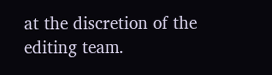at the discretion of the editing team.